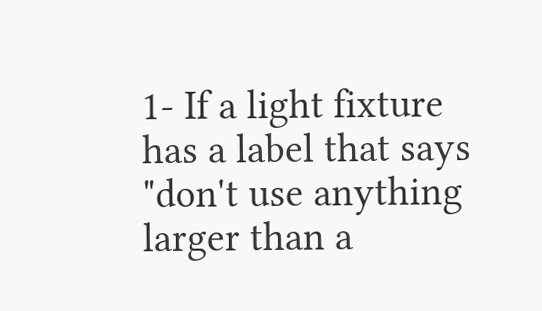1- If a light fixture has a label that says "don't use anything larger than a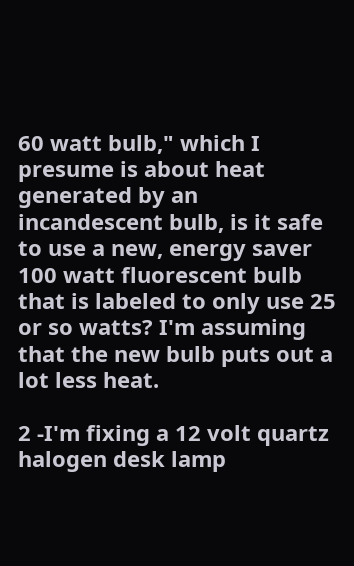60 watt bulb," which I presume is about heat generated by an incandescent bulb, is it safe to use a new, energy saver 100 watt fluorescent bulb that is labeled to only use 25 or so watts? I'm assuming that the new bulb puts out a lot less heat.

2 -I'm fixing a 12 volt quartz halogen desk lamp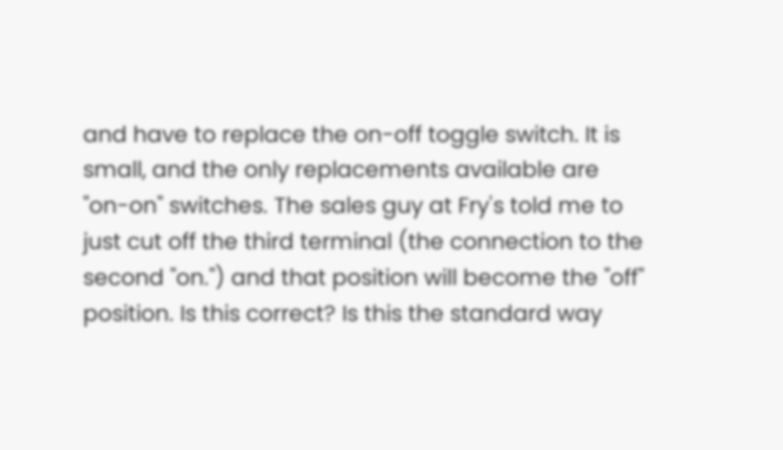and have to replace the on-off toggle switch. It is small, and the only replacements available are "on-on" switches. The sales guy at Fry's told me to just cut off the third terminal (the connection to the second "on.") and that position will become the "off" position. Is this correct? Is this the standard way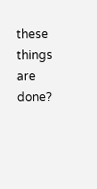these things are done?